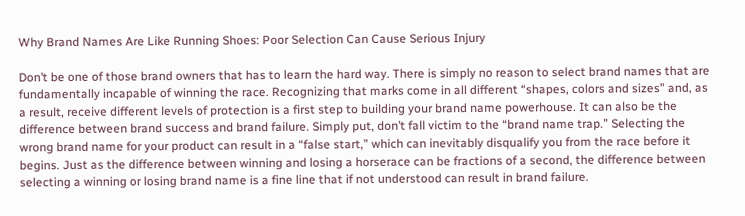Why Brand Names Are Like Running Shoes: Poor Selection Can Cause Serious Injury

Don’t be one of those brand owners that has to learn the hard way. There is simply no reason to select brand names that are fundamentally incapable of winning the race. Recognizing that marks come in all different “shapes, colors and sizes” and, as a result, receive different levels of protection is a first step to building your brand name powerhouse. It can also be the difference between brand success and brand failure. Simply put, don’t fall victim to the “brand name trap.” Selecting the wrong brand name for your product can result in a “false start,” which can inevitably disqualify you from the race before it begins. Just as the difference between winning and losing a horserace can be fractions of a second, the difference between selecting a winning or losing brand name is a fine line that if not understood can result in brand failure.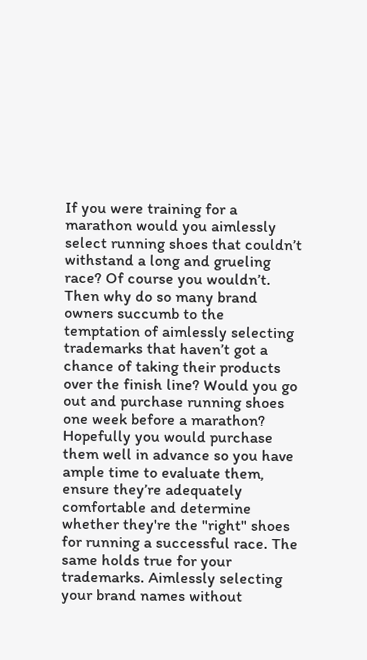If you were training for a marathon would you aimlessly select running shoes that couldn’t withstand a long and grueling race? Of course you wouldn’t. Then why do so many brand owners succumb to the temptation of aimlessly selecting trademarks that haven’t got a chance of taking their products over the finish line? Would you go out and purchase running shoes one week before a marathon? Hopefully you would purchase them well in advance so you have ample time to evaluate them, ensure they’re adequately comfortable and determine whether they're the "right" shoes for running a successful race. The same holds true for your trademarks. Aimlessly selecting your brand names without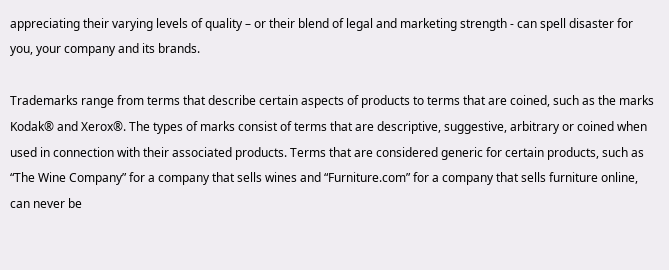appreciating their varying levels of quality – or their blend of legal and marketing strength - can spell disaster for you, your company and its brands.

Trademarks range from terms that describe certain aspects of products to terms that are coined, such as the marks Kodak® and Xerox®. The types of marks consist of terms that are descriptive, suggestive, arbitrary or coined when used in connection with their associated products. Terms that are considered generic for certain products, such as “The Wine Company” for a company that sells wines and “Furniture.com” for a company that sells furniture online, can never be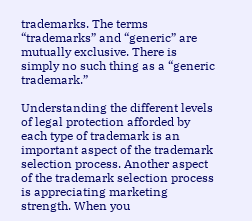trademarks. The terms “trademarks” and “generic” are mutually exclusive. There is simply no such thing as a “generic trademark.”

Understanding the different levels of legal protection afforded by each type of trademark is an important aspect of the trademark selection process. Another aspect of the trademark selection process is appreciating marketing strength. When you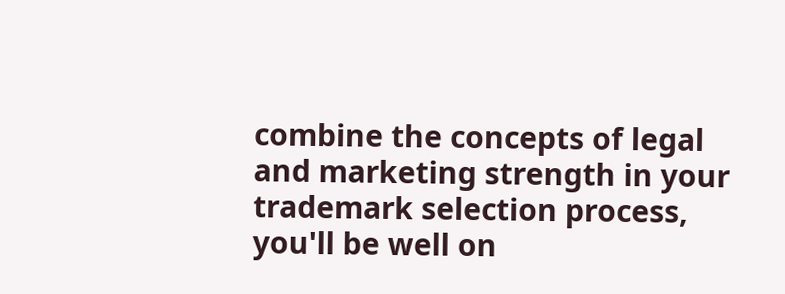combine the concepts of legal and marketing strength in your trademark selection process, you'll be well on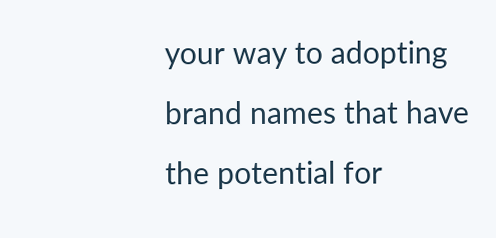your way to adopting brand names that have the potential for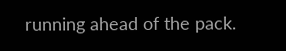running ahead of the pack.